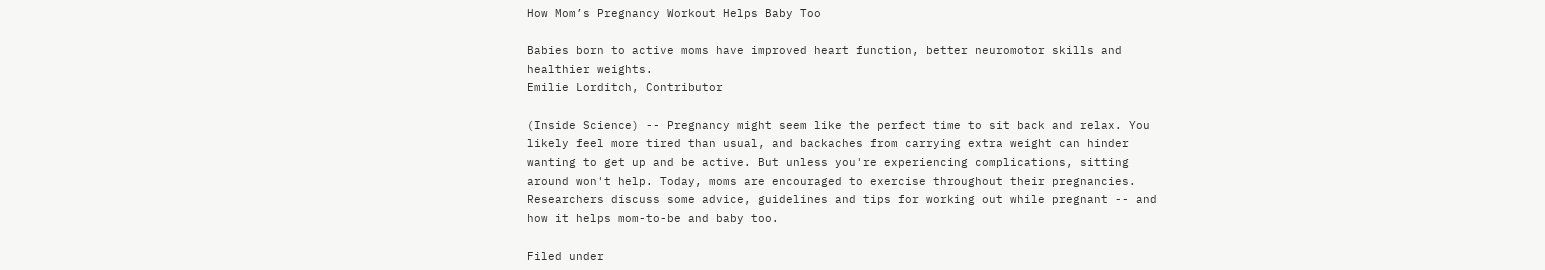How Mom’s Pregnancy Workout Helps Baby Too

Babies born to active moms have improved heart function, better neuromotor skills and healthier weights.
Emilie Lorditch, Contributor

(Inside Science) -- Pregnancy might seem like the perfect time to sit back and relax. You likely feel more tired than usual, and backaches from carrying extra weight can hinder wanting to get up and be active. But unless you're experiencing complications, sitting around won't help. Today, moms are encouraged to exercise throughout their pregnancies. Researchers discuss some advice, guidelines and tips for working out while pregnant -- and how it helps mom-to-be and baby too.

Filed under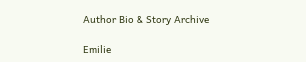Author Bio & Story Archive

Emilie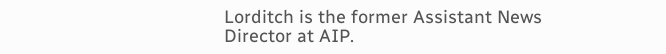Lorditch is the former Assistant News Director at AIP.